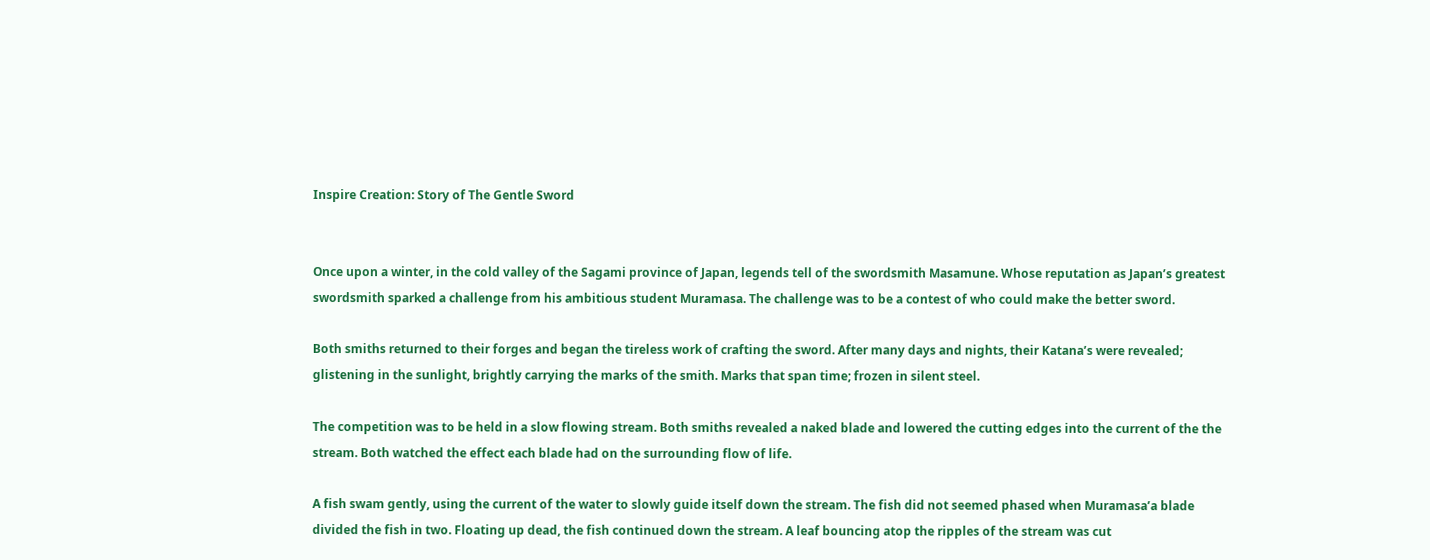Inspire Creation: Story of The Gentle Sword


Once upon a winter, in the cold valley of the Sagami province of Japan, legends tell of the swordsmith Masamune. Whose reputation as Japan’s greatest swordsmith sparked a challenge from his ambitious student Muramasa. The challenge was to be a contest of who could make the better sword.

Both smiths returned to their forges and began the tireless work of crafting the sword. After many days and nights, their Katana’s were revealed; glistening in the sunlight, brightly carrying the marks of the smith. Marks that span time; frozen in silent steel.

The competition was to be held in a slow flowing stream. Both smiths revealed a naked blade and lowered the cutting edges into the current of the the stream. Both watched the effect each blade had on the surrounding flow of life.

A fish swam gently, using the current of the water to slowly guide itself down the stream. The fish did not seemed phased when Muramasa’a blade divided the fish in two. Floating up dead, the fish continued down the stream. A leaf bouncing atop the ripples of the stream was cut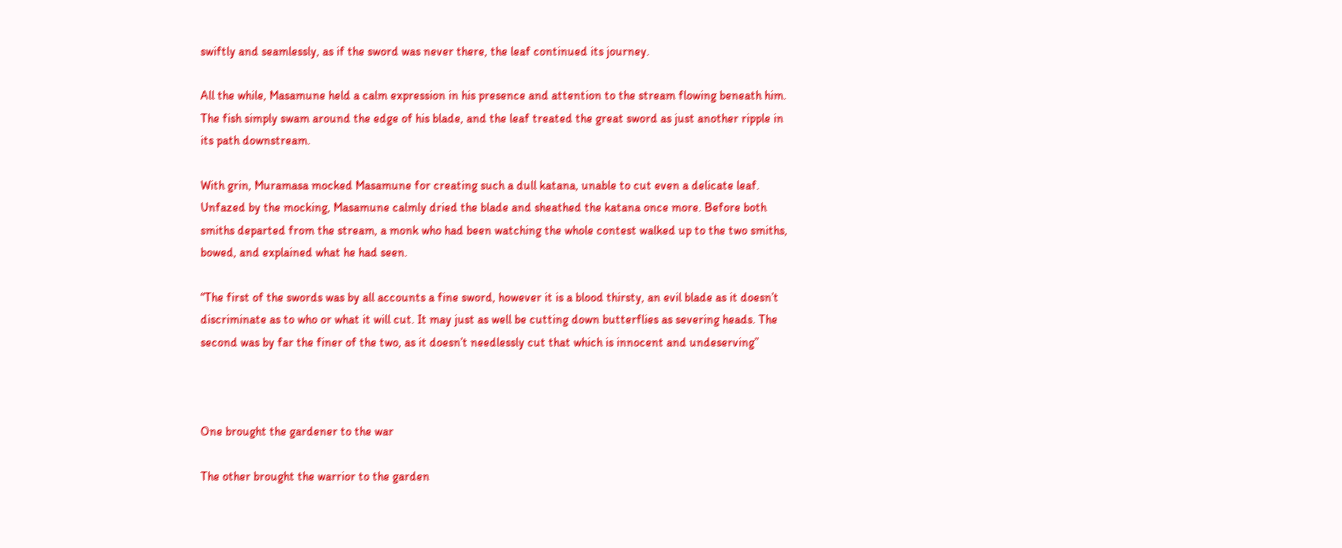swiftly and seamlessly, as if the sword was never there, the leaf continued its journey.

All the while, Masamune held a calm expression in his presence and attention to the stream flowing beneath him. The fish simply swam around the edge of his blade, and the leaf treated the great sword as just another ripple in its path downstream.

With grin, Muramasa mocked Masamune for creating such a dull katana, unable to cut even a delicate leaf. Unfazed by the mocking, Masamune calmly dried the blade and sheathed the katana once more. Before both smiths departed from the stream, a monk who had been watching the whole contest walked up to the two smiths, bowed, and explained what he had seen.

“The first of the swords was by all accounts a fine sword, however it is a blood thirsty, an evil blade as it doesn’t discriminate as to who or what it will cut. It may just as well be cutting down butterflies as severing heads. The second was by far the finer of the two, as it doesn’t needlessly cut that which is innocent and undeserving”



One brought the gardener to the war

The other brought the warrior to the garden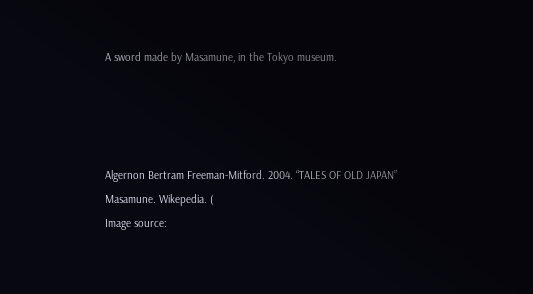A sword made by Masamune, in the Tokyo museum.




Algernon Bertram Freeman-Mitford. 2004. “TALES OF OLD JAPAN”
Masamune. Wikepedia. (
Image source: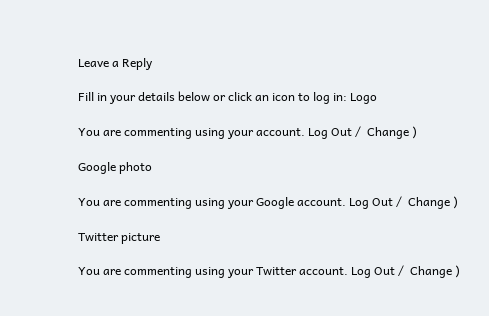Leave a Reply

Fill in your details below or click an icon to log in: Logo

You are commenting using your account. Log Out /  Change )

Google photo

You are commenting using your Google account. Log Out /  Change )

Twitter picture

You are commenting using your Twitter account. Log Out /  Change )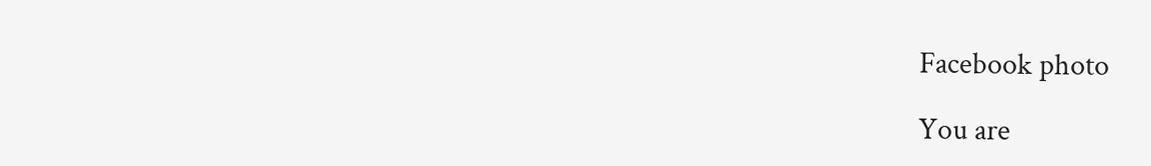Facebook photo

You are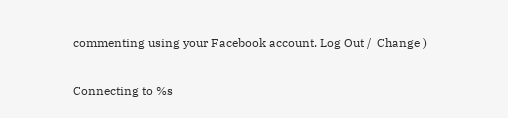commenting using your Facebook account. Log Out /  Change )

Connecting to %s